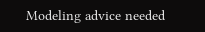Modeling advice needed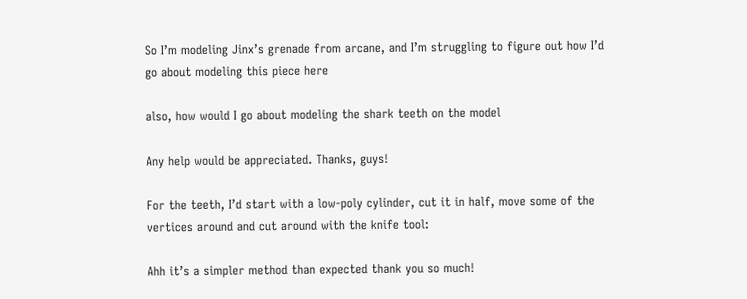So I’m modeling Jinx’s grenade from arcane, and I’m struggling to figure out how I’d go about modeling this piece here

also, how would I go about modeling the shark teeth on the model

Any help would be appreciated. Thanks, guys!

For the teeth, I’d start with a low-poly cylinder, cut it in half, move some of the vertices around and cut around with the knife tool:

Ahh it’s a simpler method than expected thank you so much!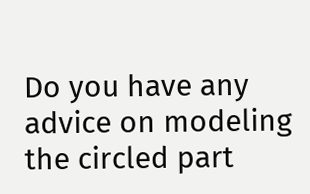Do you have any advice on modeling the circled part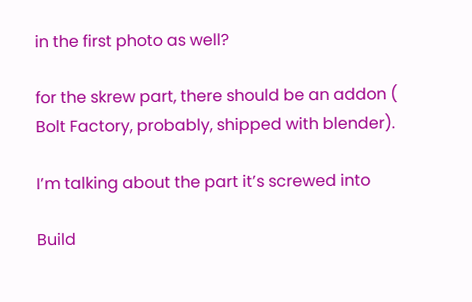in the first photo as well?

for the skrew part, there should be an addon ( Bolt Factory, probably, shipped with blender).

I’m talking about the part it’s screwed into

Build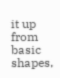it up from basic shapes,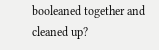booleaned together and cleaned up?